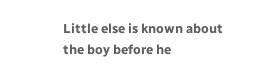Little else is known about the boy before he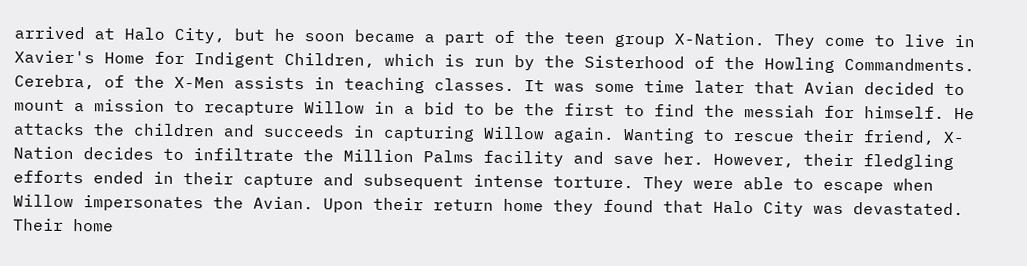arrived at Halo City, but he soon became a part of the teen group X-Nation. They come to live in Xavier's Home for Indigent Children, which is run by the Sisterhood of the Howling Commandments. Cerebra, of the X-Men assists in teaching classes. It was some time later that Avian decided to mount a mission to recapture Willow in a bid to be the first to find the messiah for himself. He attacks the children and succeeds in capturing Willow again. Wanting to rescue their friend, X-Nation decides to infiltrate the Million Palms facility and save her. However, their fledgling efforts ended in their capture and subsequent intense torture. They were able to escape when Willow impersonates the Avian. Upon their return home they found that Halo City was devastated. Their home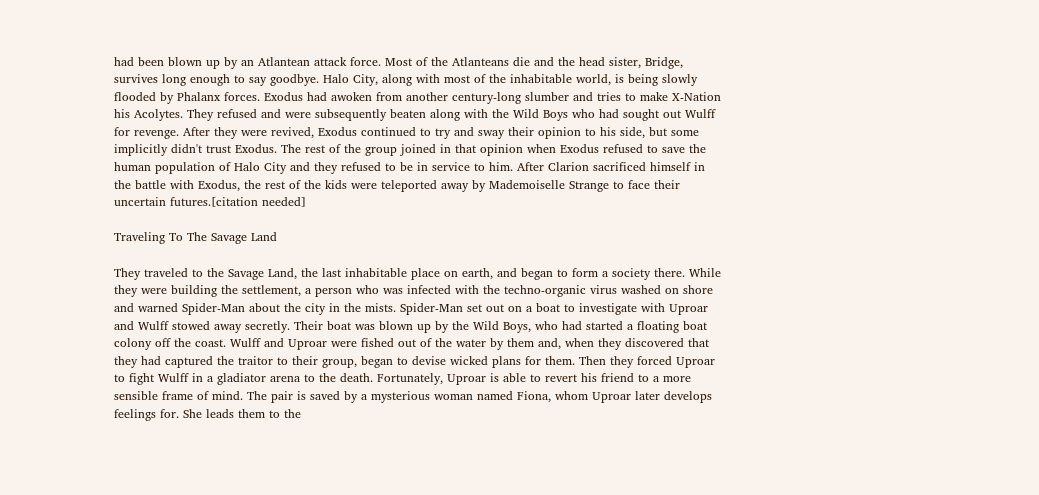had been blown up by an Atlantean attack force. Most of the Atlanteans die and the head sister, Bridge, survives long enough to say goodbye. Halo City, along with most of the inhabitable world, is being slowly flooded by Phalanx forces. Exodus had awoken from another century-long slumber and tries to make X-Nation his Acolytes. They refused and were subsequently beaten along with the Wild Boys who had sought out Wulff for revenge. After they were revived, Exodus continued to try and sway their opinion to his side, but some implicitly didn't trust Exodus. The rest of the group joined in that opinion when Exodus refused to save the human population of Halo City and they refused to be in service to him. After Clarion sacrificed himself in the battle with Exodus, the rest of the kids were teleported away by Mademoiselle Strange to face their uncertain futures.[citation needed]

Traveling To The Savage Land

They traveled to the Savage Land, the last inhabitable place on earth, and began to form a society there. While they were building the settlement, a person who was infected with the techno-organic virus washed on shore and warned Spider-Man about the city in the mists. Spider-Man set out on a boat to investigate with Uproar and Wulff stowed away secretly. Their boat was blown up by the Wild Boys, who had started a floating boat colony off the coast. Wulff and Uproar were fished out of the water by them and, when they discovered that they had captured the traitor to their group, began to devise wicked plans for them. Then they forced Uproar to fight Wulff in a gladiator arena to the death. Fortunately, Uproar is able to revert his friend to a more sensible frame of mind. The pair is saved by a mysterious woman named Fiona, whom Uproar later develops feelings for. She leads them to the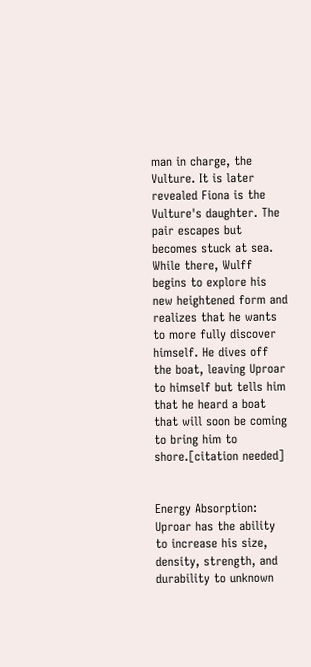man in charge, the Vulture. It is later revealed Fiona is the Vulture's daughter. The pair escapes but becomes stuck at sea. While there, Wulff begins to explore his new heightened form and realizes that he wants to more fully discover himself. He dives off the boat, leaving Uproar to himself but tells him that he heard a boat that will soon be coming to bring him to shore.[citation needed]


Energy Absorption: Uproar has the ability to increase his size, density, strength, and durability to unknown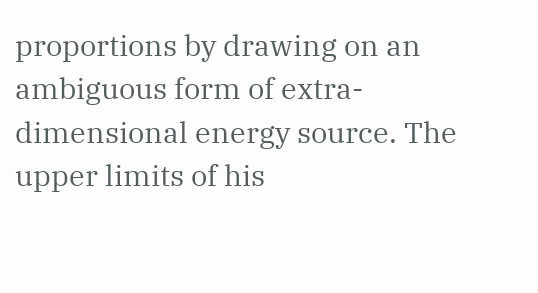proportions by drawing on an ambiguous form of extra-dimensional energy source. The upper limits of his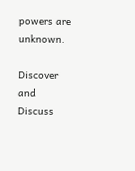powers are unknown.

Discover and Discuss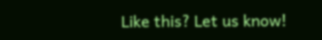Like this? Let us know!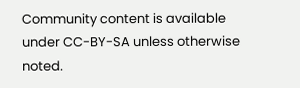Community content is available under CC-BY-SA unless otherwise noted.